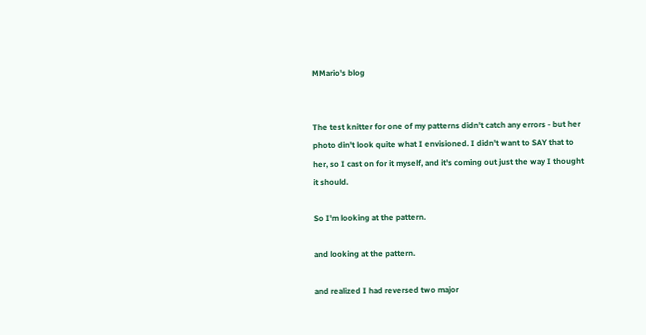MMario's blog


The test knitter for one of my patterns didn't catch any errors - but her photo din't look quite what I envisioned. I didn't want to SAY that to her, so I cast on for it myself, and it's coming out just the way I thought it should.

So I'm looking at the pattern.

and looking at the pattern.

and realized I had reversed two major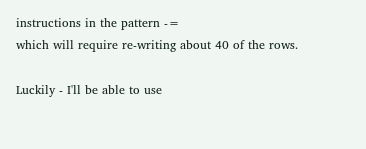instructions in the pattern -=
which will require re-writing about 40 of the rows.

Luckily - I'll be able to use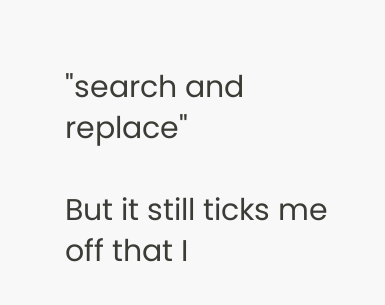"search and replace"

But it still ticks me off that I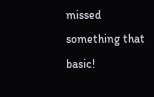missed something that basic!